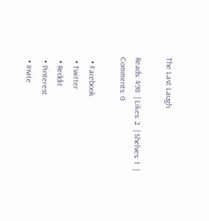The Last Laugh

Reads: 498  | Likes: 2  | Shelves: 1  | Comments: 0

  • Facebook
  • Twitter
  • Reddit
  • Pinterest
  • Invite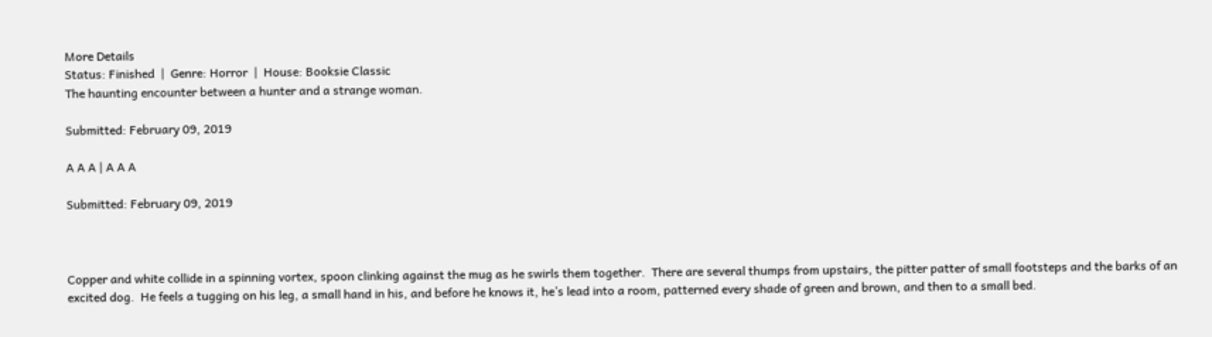More Details
Status: Finished  |  Genre: Horror  |  House: Booksie Classic
The haunting encounter between a hunter and a strange woman.

Submitted: February 09, 2019

A A A | A A A

Submitted: February 09, 2019



Copper and white collide in a spinning vortex, spoon clinking against the mug as he swirls them together.  There are several thumps from upstairs, the pitter patter of small footsteps and the barks of an excited dog.  He feels a tugging on his leg, a small hand in his, and before he knows it, he’s lead into a room, patterned every shade of green and brown, and then to a small bed.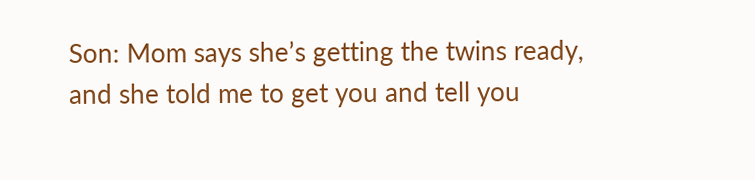Son: Mom says she’s getting the twins ready, and she told me to get you and tell you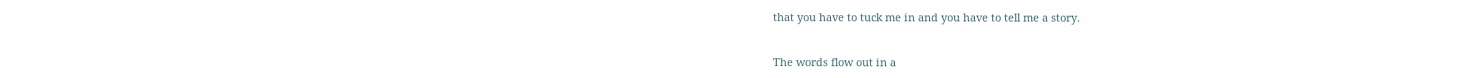that you have to tuck me in and you have to tell me a story.


The words flow out in a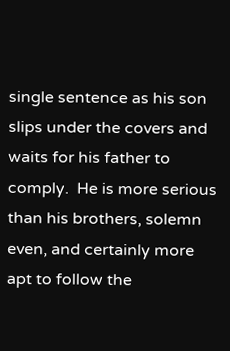single sentence as his son slips under the covers and waits for his father to comply.  He is more serious than his brothers, solemn even, and certainly more apt to follow the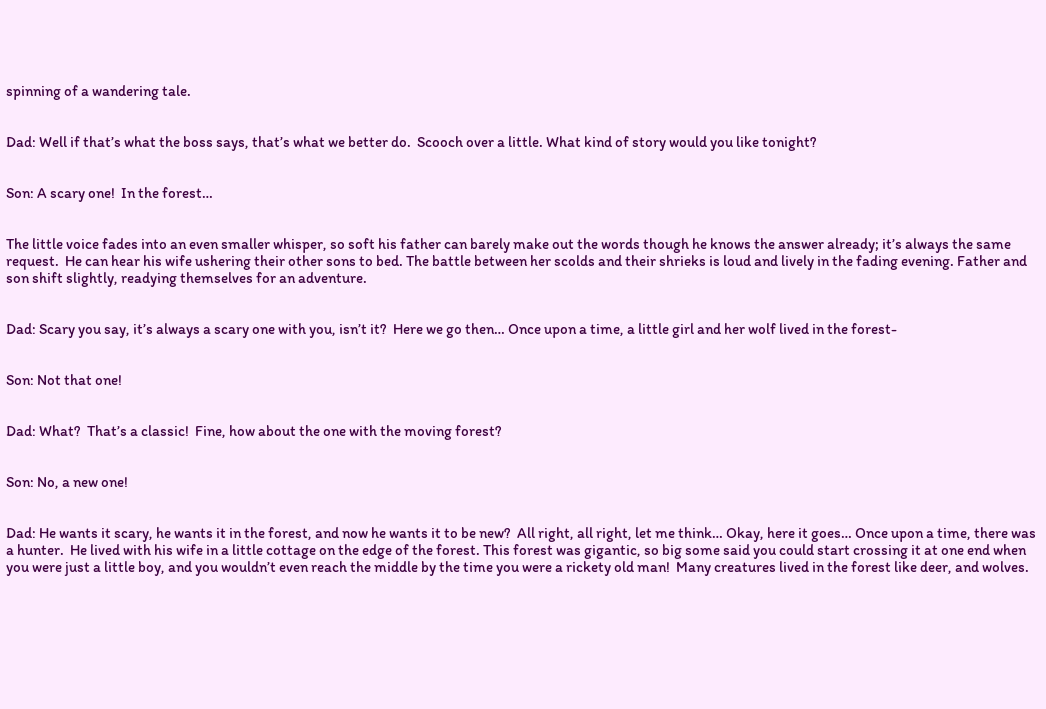spinning of a wandering tale.


Dad: Well if that’s what the boss says, that’s what we better do.  Scooch over a little. What kind of story would you like tonight?


Son: A scary one!  In the forest…


The little voice fades into an even smaller whisper, so soft his father can barely make out the words though he knows the answer already; it’s always the same request.  He can hear his wife ushering their other sons to bed. The battle between her scolds and their shrieks is loud and lively in the fading evening. Father and son shift slightly, readying themselves for an adventure.


Dad: Scary you say, it’s always a scary one with you, isn’t it?  Here we go then… Once upon a time, a little girl and her wolf lived in the forest-


Son: Not that one!


Dad: What?  That’s a classic!  Fine, how about the one with the moving forest?


Son: No, a new one!


Dad: He wants it scary, he wants it in the forest, and now he wants it to be new?  All right, all right, let me think… Okay, here it goes… Once upon a time, there was a hunter.  He lived with his wife in a little cottage on the edge of the forest. This forest was gigantic, so big some said you could start crossing it at one end when you were just a little boy, and you wouldn’t even reach the middle by the time you were a rickety old man!  Many creatures lived in the forest like deer, and wolves.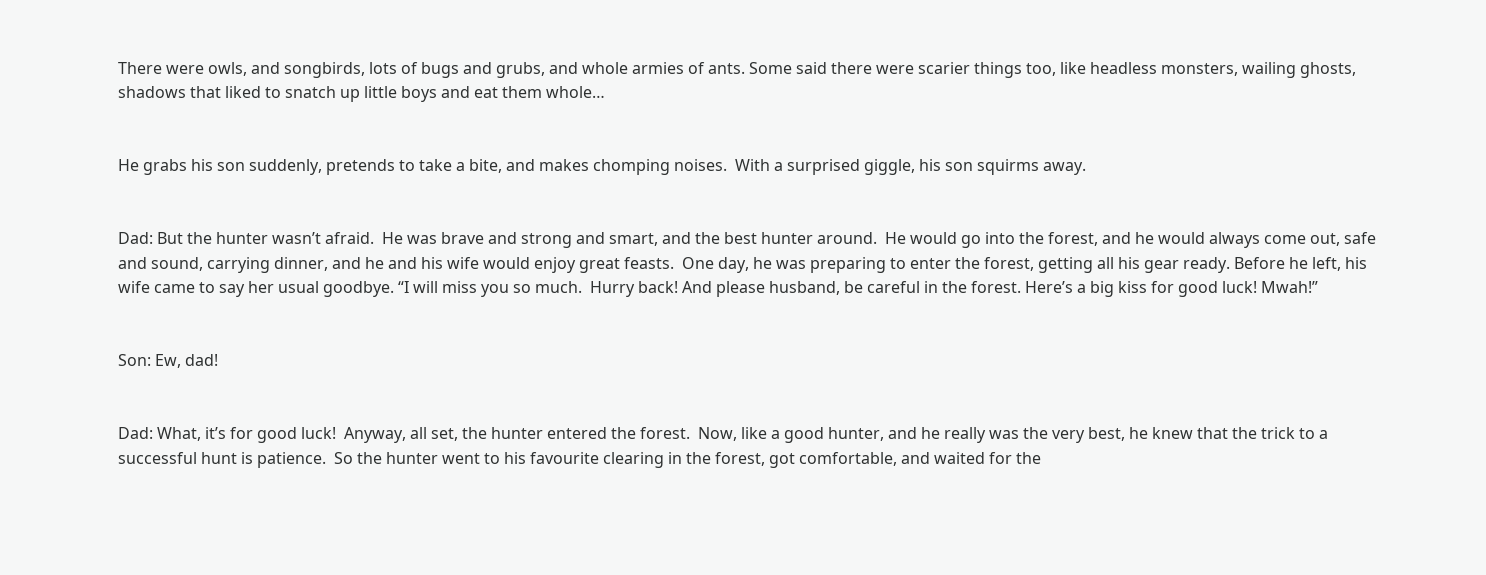There were owls, and songbirds, lots of bugs and grubs, and whole armies of ants. Some said there were scarier things too, like headless monsters, wailing ghosts, shadows that liked to snatch up little boys and eat them whole…


He grabs his son suddenly, pretends to take a bite, and makes chomping noises.  With a surprised giggle, his son squirms away.


Dad: But the hunter wasn’t afraid.  He was brave and strong and smart, and the best hunter around.  He would go into the forest, and he would always come out, safe and sound, carrying dinner, and he and his wife would enjoy great feasts.  One day, he was preparing to enter the forest, getting all his gear ready. Before he left, his wife came to say her usual goodbye. “I will miss you so much.  Hurry back! And please husband, be careful in the forest. Here’s a big kiss for good luck! Mwah!”


Son: Ew, dad!


Dad: What, it’s for good luck!  Anyway, all set, the hunter entered the forest.  Now, like a good hunter, and he really was the very best, he knew that the trick to a successful hunt is patience.  So the hunter went to his favourite clearing in the forest, got comfortable, and waited for the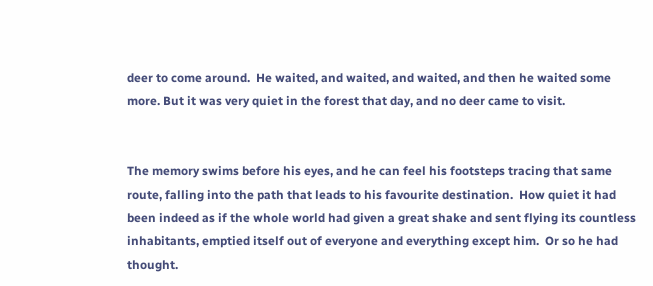deer to come around.  He waited, and waited, and waited, and then he waited some more. But it was very quiet in the forest that day, and no deer came to visit.


The memory swims before his eyes, and he can feel his footsteps tracing that same route, falling into the path that leads to his favourite destination.  How quiet it had been indeed as if the whole world had given a great shake and sent flying its countless inhabitants, emptied itself out of everyone and everything except him.  Or so he had thought.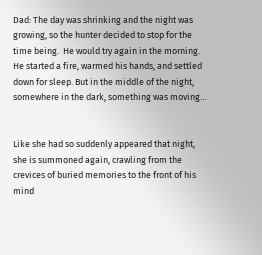Dad: The day was shrinking and the night was growing, so the hunter decided to stop for the time being.  He would try again in the morning. He started a fire, warmed his hands, and settled down for sleep. But in the middle of the night, somewhere in the dark, something was moving…


Like she had so suddenly appeared that night, she is summoned again, crawling from the crevices of buried memories to the front of his mind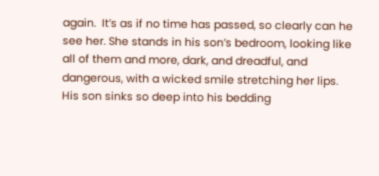again.  It’s as if no time has passed, so clearly can he see her. She stands in his son’s bedroom, looking like all of them and more, dark, and dreadful, and dangerous, with a wicked smile stretching her lips.  His son sinks so deep into his bedding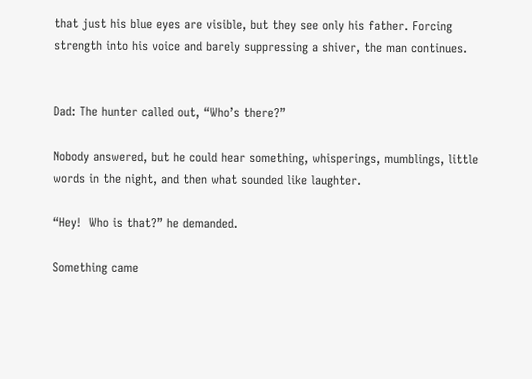that just his blue eyes are visible, but they see only his father. Forcing strength into his voice and barely suppressing a shiver, the man continues.


Dad: The hunter called out, “Who’s there?”

Nobody answered, but he could hear something, whisperings, mumblings, little words in the night, and then what sounded like laughter.

“Hey!  Who is that?” he demanded.

Something came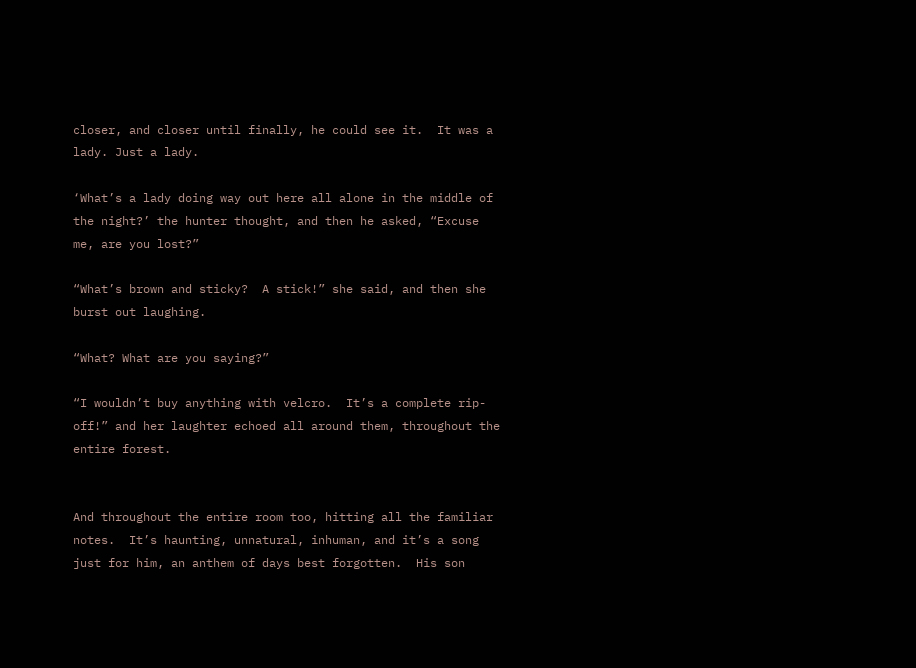closer, and closer until finally, he could see it.  It was a lady. Just a lady.

‘What’s a lady doing way out here all alone in the middle of the night?’ the hunter thought, and then he asked, “Excuse me, are you lost?”

“What’s brown and sticky?  A stick!” she said, and then she burst out laughing.

“What? What are you saying?”

“I wouldn’t buy anything with velcro.  It’s a complete rip-off!” and her laughter echoed all around them, throughout the entire forest.


And throughout the entire room too, hitting all the familiar notes.  It’s haunting, unnatural, inhuman, and it’s a song just for him, an anthem of days best forgotten.  His son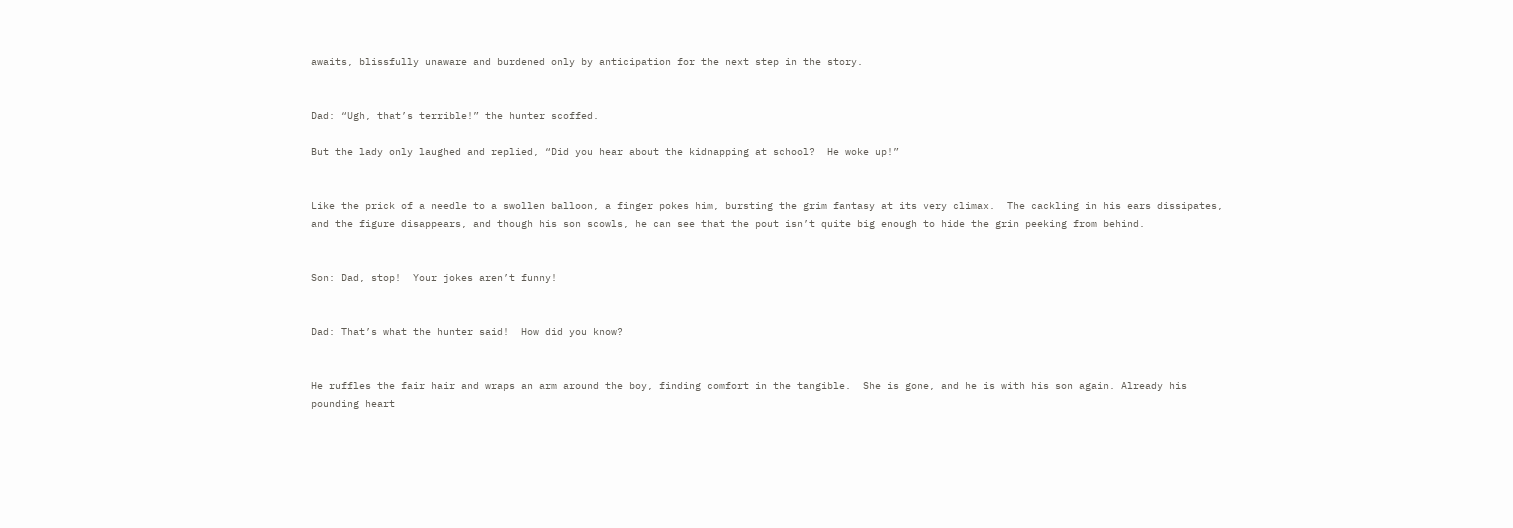awaits, blissfully unaware and burdened only by anticipation for the next step in the story.


Dad: “Ugh, that’s terrible!” the hunter scoffed.

But the lady only laughed and replied, “Did you hear about the kidnapping at school?  He woke up!”


Like the prick of a needle to a swollen balloon, a finger pokes him, bursting the grim fantasy at its very climax.  The cackling in his ears dissipates, and the figure disappears, and though his son scowls, he can see that the pout isn’t quite big enough to hide the grin peeking from behind.


Son: Dad, stop!  Your jokes aren’t funny!


Dad: That’s what the hunter said!  How did you know?


He ruffles the fair hair and wraps an arm around the boy, finding comfort in the tangible.  She is gone, and he is with his son again. Already his pounding heart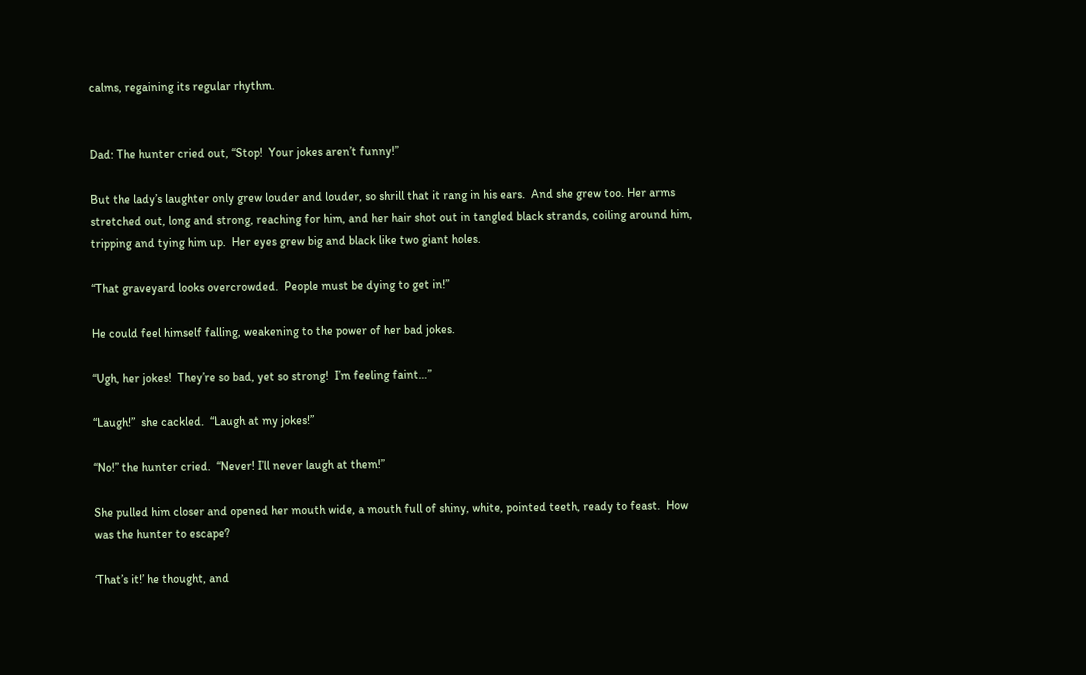calms, regaining its regular rhythm.


Dad: The hunter cried out, “Stop!  Your jokes aren’t funny!”

But the lady’s laughter only grew louder and louder, so shrill that it rang in his ears.  And she grew too. Her arms stretched out, long and strong, reaching for him, and her hair shot out in tangled black strands, coiling around him, tripping and tying him up.  Her eyes grew big and black like two giant holes.

“That graveyard looks overcrowded.  People must be dying to get in!”

He could feel himself falling, weakening to the power of her bad jokes.

“Ugh, her jokes!  They’re so bad, yet so strong!  I’m feeling faint…”

“Laugh!”  she cackled.  “Laugh at my jokes!”

“No!” the hunter cried.  “Never! I’ll never laugh at them!”

She pulled him closer and opened her mouth wide, a mouth full of shiny, white, pointed teeth, ready to feast.  How was the hunter to escape?

‘That’s it!’ he thought, and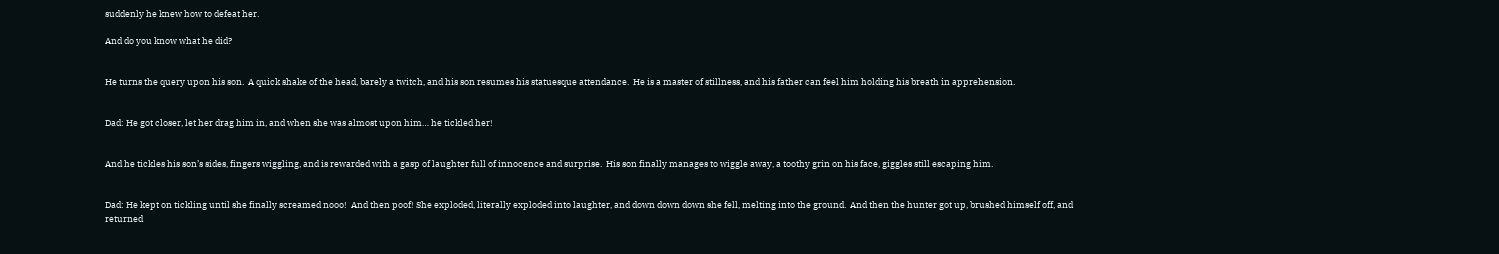suddenly he knew how to defeat her.

And do you know what he did?


He turns the query upon his son.  A quick shake of the head, barely a twitch, and his son resumes his statuesque attendance.  He is a master of stillness, and his father can feel him holding his breath in apprehension.


Dad: He got closer, let her drag him in, and when she was almost upon him… he tickled her!


And he tickles his son’s sides, fingers wiggling, and is rewarded with a gasp of laughter full of innocence and surprise.  His son finally manages to wiggle away, a toothy grin on his face, giggles still escaping him.


Dad: He kept on tickling until she finally screamed nooo!  And then poof! She exploded, literally exploded into laughter, and down down down she fell, melting into the ground.  And then the hunter got up, brushed himself off, and returned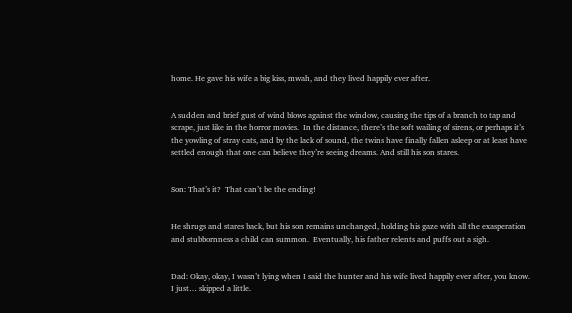home. He gave his wife a big kiss, mwah, and they lived happily ever after.


A sudden and brief gust of wind blows against the window, causing the tips of a branch to tap and scrape, just like in the horror movies.  In the distance, there’s the soft wailing of sirens, or perhaps it’s the yowling of stray cats, and by the lack of sound, the twins have finally fallen asleep or at least have settled enough that one can believe they’re seeing dreams. And still his son stares.


Son: That’s it?  That can’t be the ending!


He shrugs and stares back, but his son remains unchanged, holding his gaze with all the exasperation and stubbornness a child can summon.  Eventually, his father relents and puffs out a sigh.


Dad: Okay, okay, I wasn’t lying when I said the hunter and his wife lived happily ever after, you know.  I just… skipped a little.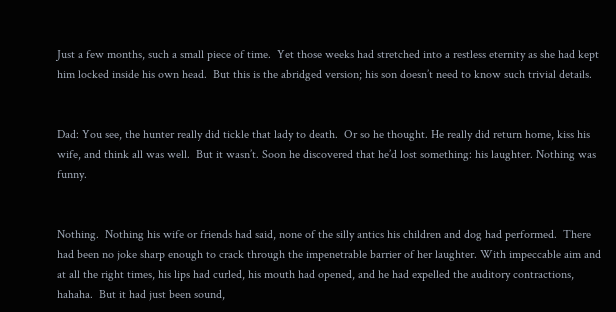Just a few months, such a small piece of time.  Yet those weeks had stretched into a restless eternity as she had kept him locked inside his own head.  But this is the abridged version; his son doesn’t need to know such trivial details.


Dad: You see, the hunter really did tickle that lady to death.  Or so he thought. He really did return home, kiss his wife, and think all was well.  But it wasn’t. Soon he discovered that he’d lost something: his laughter. Nothing was funny.


Nothing.  Nothing his wife or friends had said, none of the silly antics his children and dog had performed.  There had been no joke sharp enough to crack through the impenetrable barrier of her laughter. With impeccable aim and at all the right times, his lips had curled, his mouth had opened, and he had expelled the auditory contractions, hahaha.  But it had just been sound,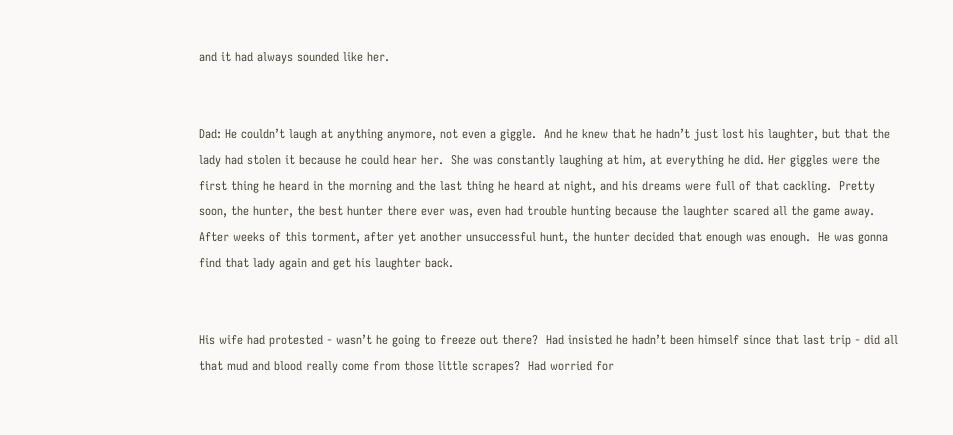and it had always sounded like her.


Dad: He couldn’t laugh at anything anymore, not even a giggle.  And he knew that he hadn’t just lost his laughter, but that the lady had stolen it because he could hear her.  She was constantly laughing at him, at everything he did. Her giggles were the first thing he heard in the morning and the last thing he heard at night, and his dreams were full of that cackling.  Pretty soon, the hunter, the best hunter there ever was, even had trouble hunting because the laughter scared all the game away. After weeks of this torment, after yet another unsuccessful hunt, the hunter decided that enough was enough.  He was gonna find that lady again and get his laughter back.


His wife had protested - wasn’t he going to freeze out there?  Had insisted he hadn’t been himself since that last trip - did all that mud and blood really come from those little scrapes?  Had worried for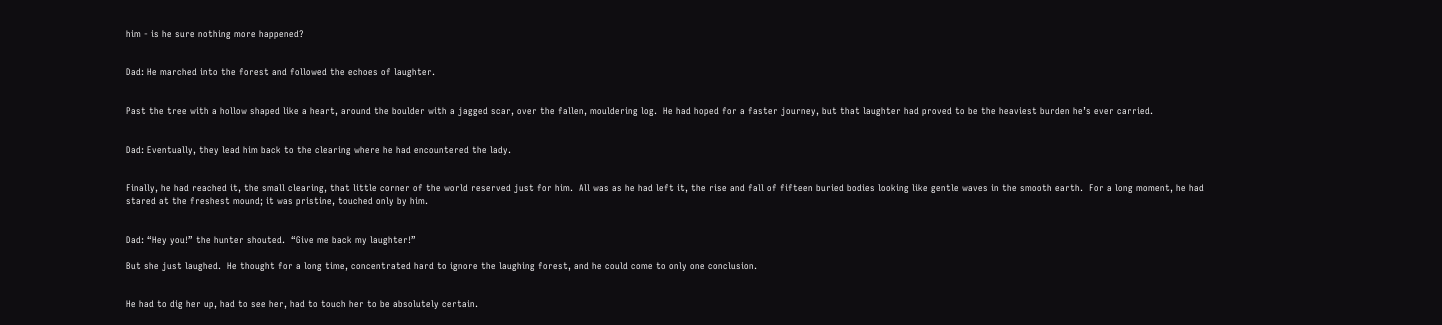him - is he sure nothing more happened?


Dad: He marched into the forest and followed the echoes of laughter.


Past the tree with a hollow shaped like a heart, around the boulder with a jagged scar, over the fallen, mouldering log.  He had hoped for a faster journey, but that laughter had proved to be the heaviest burden he’s ever carried.


Dad: Eventually, they lead him back to the clearing where he had encountered the lady.


Finally, he had reached it, the small clearing, that little corner of the world reserved just for him.  All was as he had left it, the rise and fall of fifteen buried bodies looking like gentle waves in the smooth earth.  For a long moment, he had stared at the freshest mound; it was pristine, touched only by him.


Dad: “Hey you!” the hunter shouted.  “Give me back my laughter!”

But she just laughed.  He thought for a long time, concentrated hard to ignore the laughing forest, and he could come to only one conclusion.


He had to dig her up, had to see her, had to touch her to be absolutely certain.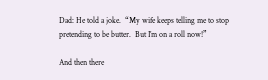Dad: He told a joke.  “My wife keeps telling me to stop pretending to be butter.  But I’m on a roll now!”

And then there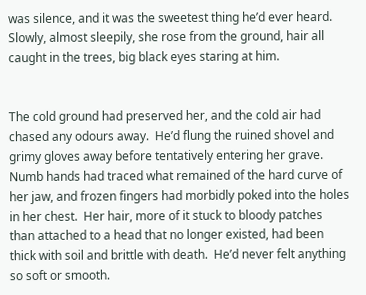was silence, and it was the sweetest thing he’d ever heard.  Slowly, almost sleepily, she rose from the ground, hair all caught in the trees, big black eyes staring at him.


The cold ground had preserved her, and the cold air had chased any odours away.  He’d flung the ruined shovel and grimy gloves away before tentatively entering her grave.  Numb hands had traced what remained of the hard curve of her jaw, and frozen fingers had morbidly poked into the holes in her chest.  Her hair, more of it stuck to bloody patches than attached to a head that no longer existed, had been thick with soil and brittle with death.  He’d never felt anything so soft or smooth.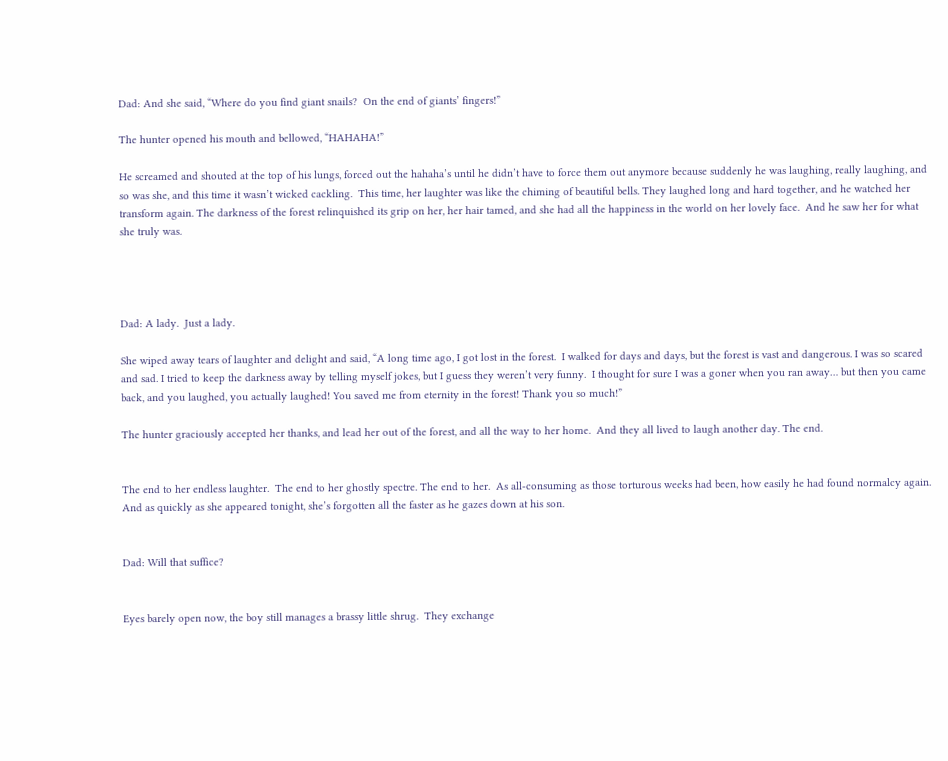Dad: And she said, “Where do you find giant snails?  On the end of giants’ fingers!”

The hunter opened his mouth and bellowed, “HAHAHA!”

He screamed and shouted at the top of his lungs, forced out the hahaha’s until he didn’t have to force them out anymore because suddenly he was laughing, really laughing, and so was she, and this time it wasn’t wicked cackling.  This time, her laughter was like the chiming of beautiful bells. They laughed long and hard together, and he watched her transform again. The darkness of the forest relinquished its grip on her, her hair tamed, and she had all the happiness in the world on her lovely face.  And he saw her for what she truly was.




Dad: A lady.  Just a lady.

She wiped away tears of laughter and delight and said, “A long time ago, I got lost in the forest.  I walked for days and days, but the forest is vast and dangerous. I was so scared and sad. I tried to keep the darkness away by telling myself jokes, but I guess they weren’t very funny.  I thought for sure I was a goner when you ran away… but then you came back, and you laughed, you actually laughed! You saved me from eternity in the forest! Thank you so much!”

The hunter graciously accepted her thanks, and lead her out of the forest, and all the way to her home.  And they all lived to laugh another day. The end.


The end to her endless laughter.  The end to her ghostly spectre. The end to her.  As all-consuming as those torturous weeks had been, how easily he had found normalcy again.  And as quickly as she appeared tonight, she’s forgotten all the faster as he gazes down at his son.


Dad: Will that suffice?


Eyes barely open now, the boy still manages a brassy little shrug.  They exchange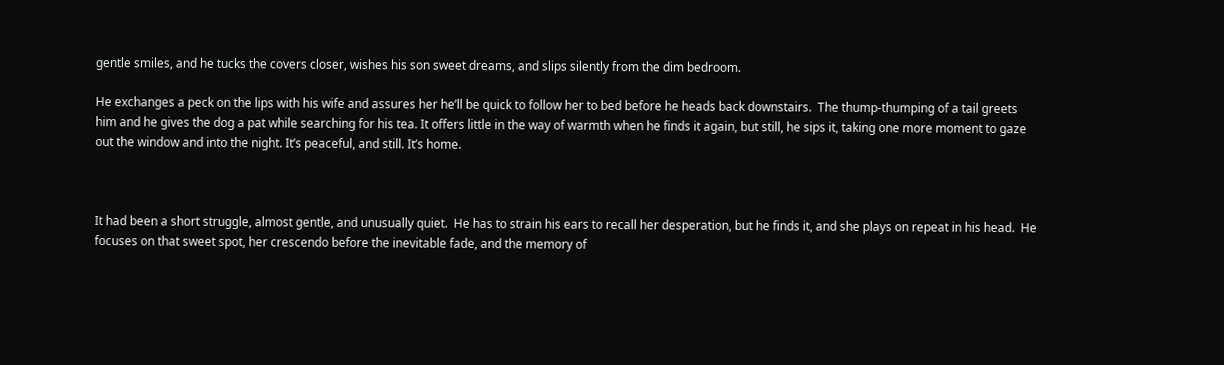gentle smiles, and he tucks the covers closer, wishes his son sweet dreams, and slips silently from the dim bedroom.

He exchanges a peck on the lips with his wife and assures her he’ll be quick to follow her to bed before he heads back downstairs.  The thump-thumping of a tail greets him and he gives the dog a pat while searching for his tea. It offers little in the way of warmth when he finds it again, but still, he sips it, taking one more moment to gaze out the window and into the night. It’s peaceful, and still. It’s home.



It had been a short struggle, almost gentle, and unusually quiet.  He has to strain his ears to recall her desperation, but he finds it, and she plays on repeat in his head.  He focuses on that sweet spot, her crescendo before the inevitable fade, and the memory of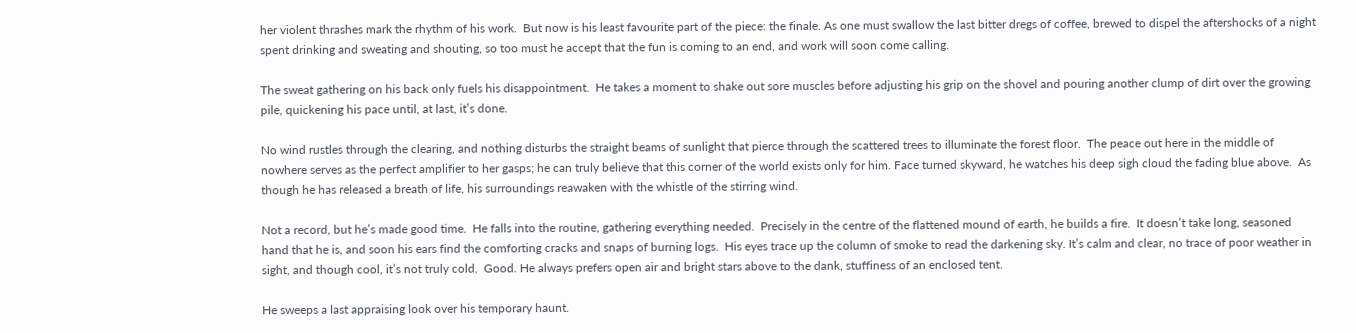her violent thrashes mark the rhythm of his work.  But now is his least favourite part of the piece: the finale. As one must swallow the last bitter dregs of coffee, brewed to dispel the aftershocks of a night spent drinking and sweating and shouting, so too must he accept that the fun is coming to an end, and work will soon come calling.

The sweat gathering on his back only fuels his disappointment.  He takes a moment to shake out sore muscles before adjusting his grip on the shovel and pouring another clump of dirt over the growing pile, quickening his pace until, at last, it’s done.

No wind rustles through the clearing, and nothing disturbs the straight beams of sunlight that pierce through the scattered trees to illuminate the forest floor.  The peace out here in the middle of nowhere serves as the perfect amplifier to her gasps; he can truly believe that this corner of the world exists only for him. Face turned skyward, he watches his deep sigh cloud the fading blue above.  As though he has released a breath of life, his surroundings reawaken with the whistle of the stirring wind.

Not a record, but he’s made good time.  He falls into the routine, gathering everything needed.  Precisely in the centre of the flattened mound of earth, he builds a fire.  It doesn’t take long, seasoned hand that he is, and soon his ears find the comforting cracks and snaps of burning logs.  His eyes trace up the column of smoke to read the darkening sky. It’s calm and clear, no trace of poor weather in sight, and though cool, it’s not truly cold.  Good. He always prefers open air and bright stars above to the dank, stuffiness of an enclosed tent.

He sweeps a last appraising look over his temporary haunt.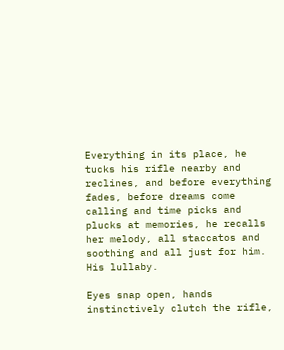Everything in its place, he tucks his rifle nearby and reclines, and before everything fades, before dreams come calling and time picks and plucks at memories, he recalls her melody, all staccatos and soothing and all just for him.  His lullaby.

Eyes snap open, hands instinctively clutch the rifle,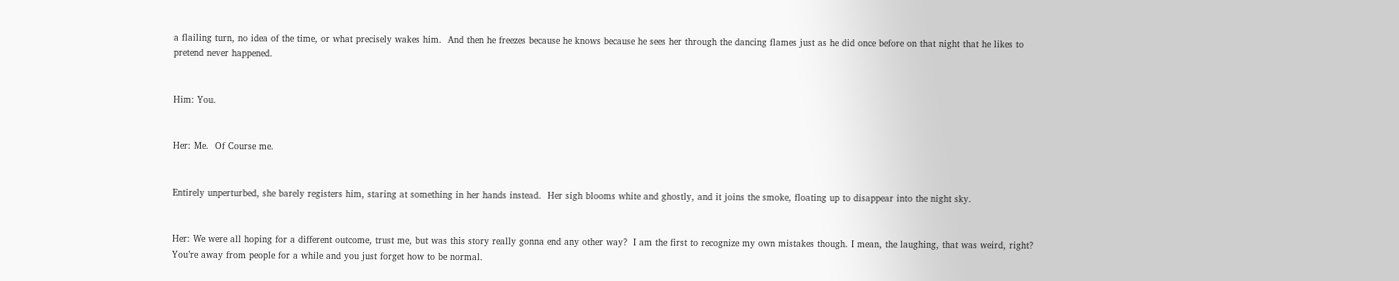a flailing turn, no idea of the time, or what precisely wakes him.  And then he freezes because he knows because he sees her through the dancing flames just as he did once before on that night that he likes to pretend never happened.


Him: You.


Her: Me.  Of Course me.


Entirely unperturbed, she barely registers him, staring at something in her hands instead.  Her sigh blooms white and ghostly, and it joins the smoke, floating up to disappear into the night sky.


Her: We were all hoping for a different outcome, trust me, but was this story really gonna end any other way?  I am the first to recognize my own mistakes though. I mean, the laughing, that was weird, right? You’re away from people for a while and you just forget how to be normal.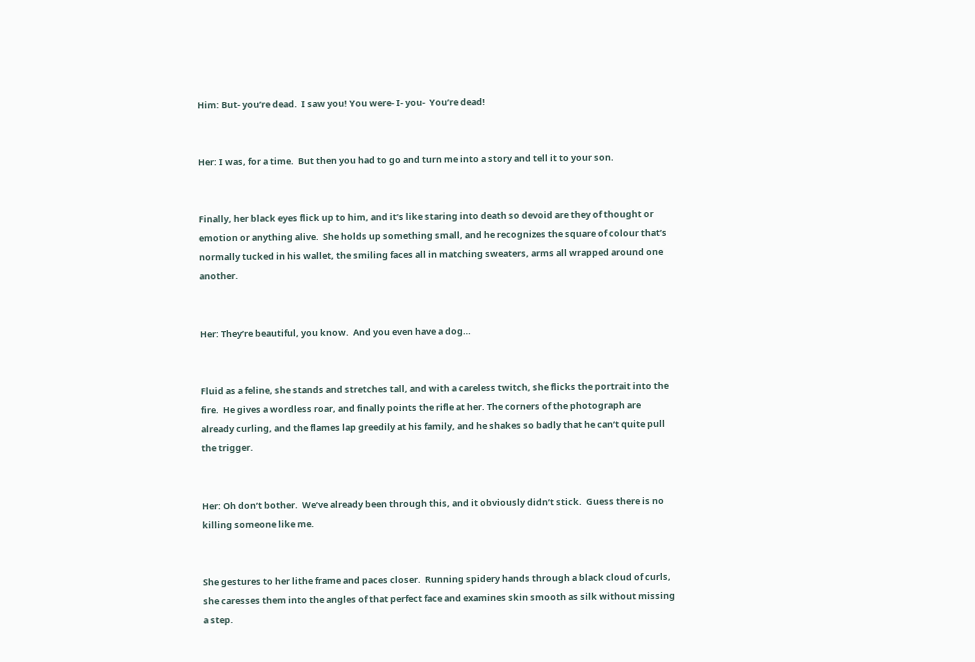Him: But- you’re dead.  I saw you! You were- I- you-  You’re dead!


Her: I was, for a time.  But then you had to go and turn me into a story and tell it to your son.


Finally, her black eyes flick up to him, and it’s like staring into death so devoid are they of thought or emotion or anything alive.  She holds up something small, and he recognizes the square of colour that’s normally tucked in his wallet, the smiling faces all in matching sweaters, arms all wrapped around one another.


Her: They’re beautiful, you know.  And you even have a dog…


Fluid as a feline, she stands and stretches tall, and with a careless twitch, she flicks the portrait into the fire.  He gives a wordless roar, and finally points the rifle at her. The corners of the photograph are already curling, and the flames lap greedily at his family, and he shakes so badly that he can’t quite pull the trigger.


Her: Oh don’t bother.  We’ve already been through this, and it obviously didn’t stick.  Guess there is no killing someone like me.


She gestures to her lithe frame and paces closer.  Running spidery hands through a black cloud of curls, she caresses them into the angles of that perfect face and examines skin smooth as silk without missing a step.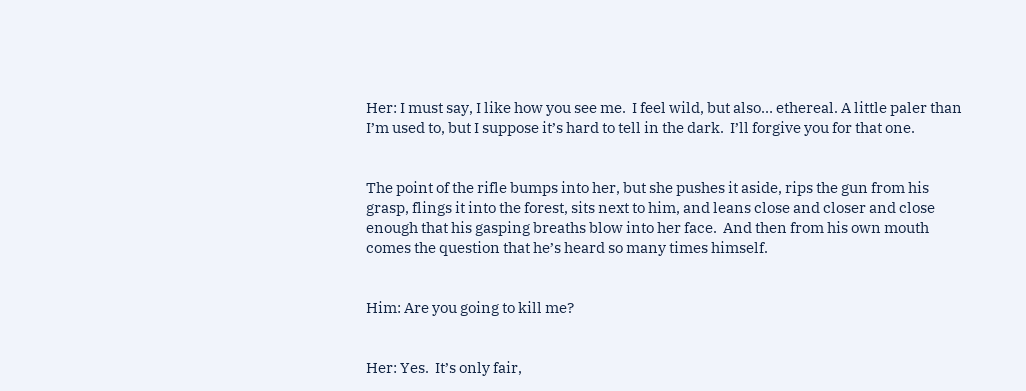Her: I must say, I like how you see me.  I feel wild, but also… ethereal. A little paler than I’m used to, but I suppose it’s hard to tell in the dark.  I’ll forgive you for that one.


The point of the rifle bumps into her, but she pushes it aside, rips the gun from his grasp, flings it into the forest, sits next to him, and leans close and closer and close enough that his gasping breaths blow into her face.  And then from his own mouth comes the question that he’s heard so many times himself.


Him: Are you going to kill me?


Her: Yes.  It’s only fair,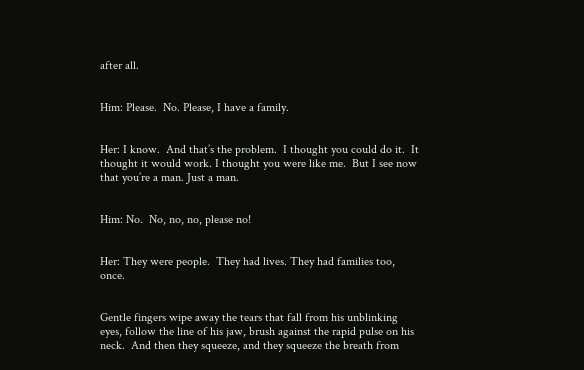after all.


Him: Please.  No. Please, I have a family.


Her: I know.  And that’s the problem.  I thought you could do it.  It thought it would work. I thought you were like me.  But I see now that you’re a man. Just a man.


Him: No.  No, no, no, please no!


Her: They were people.  They had lives. They had families too, once.


Gentle fingers wipe away the tears that fall from his unblinking eyes, follow the line of his jaw, brush against the rapid pulse on his neck.  And then they squeeze, and they squeeze the breath from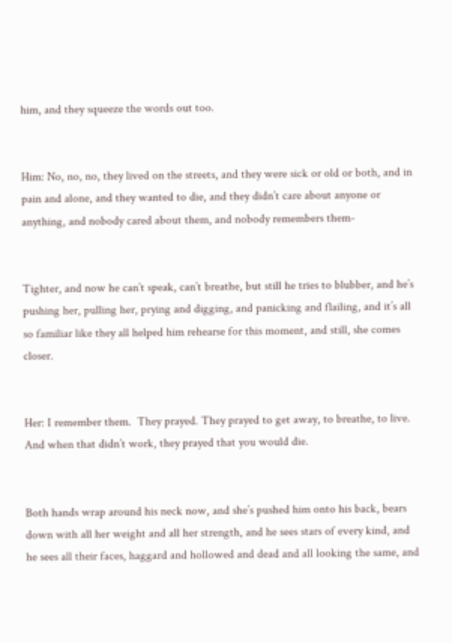him, and they squeeze the words out too.


Him: No, no, no, they lived on the streets, and they were sick or old or both, and in pain and alone, and they wanted to die, and they didn’t care about anyone or anything, and nobody cared about them, and nobody remembers them-


Tighter, and now he can’t speak, can’t breathe, but still he tries to blubber, and he’s pushing her, pulling her, prying and digging, and panicking and flailing, and it’s all so familiar like they all helped him rehearse for this moment, and still, she comes closer.


Her: I remember them.  They prayed. They prayed to get away, to breathe, to live.  And when that didn’t work, they prayed that you would die.


Both hands wrap around his neck now, and she’s pushed him onto his back, bears down with all her weight and all her strength, and he sees stars of every kind, and he sees all their faces, haggard and hollowed and dead and all looking the same, and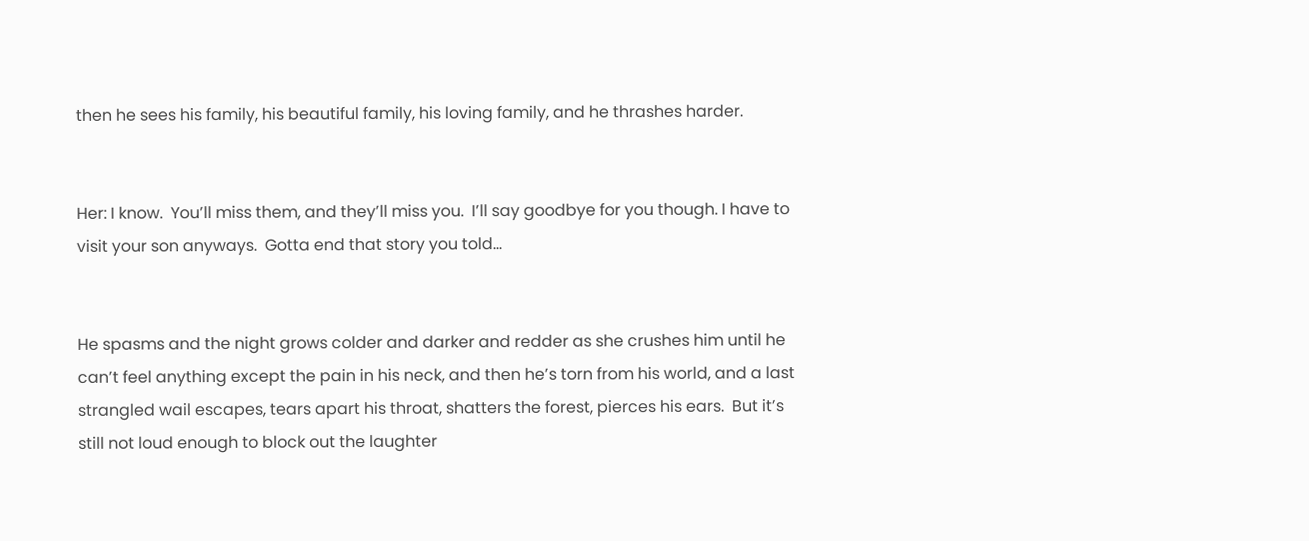then he sees his family, his beautiful family, his loving family, and he thrashes harder.


Her: I know.  You’ll miss them, and they’ll miss you.  I’ll say goodbye for you though. I have to visit your son anyways.  Gotta end that story you told…


He spasms and the night grows colder and darker and redder as she crushes him until he can’t feel anything except the pain in his neck, and then he’s torn from his world, and a last strangled wail escapes, tears apart his throat, shatters the forest, pierces his ears.  But it’s still not loud enough to block out the laughter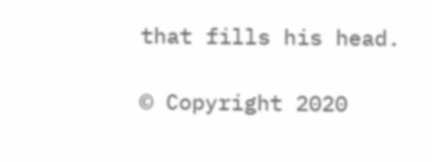that fills his head.

© Copyright 2020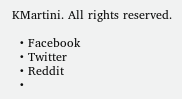KMartini. All rights reserved.

  • Facebook
  • Twitter
  • Reddit
  •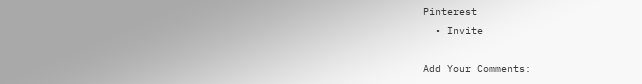Pinterest
  • Invite

Add Your Comments: